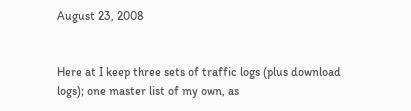August 23, 2008


Here at I keep three sets of traffic logs (plus download logs); one master list of my own, as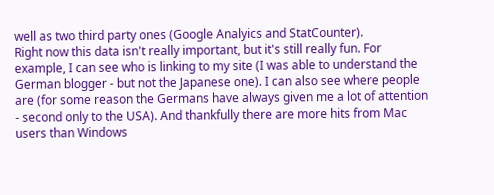well as two third party ones (Google Analyics and StatCounter).
Right now this data isn't really important, but it's still really fun. For example, I can see who is linking to my site (I was able to understand the German blogger - but not the Japanese one). I can also see where people are (for some reason the Germans have always given me a lot of attention - second only to the USA). And thankfully there are more hits from Mac users than Windows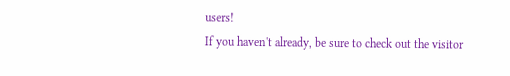users!
If you haven't already, be sure to check out the visitor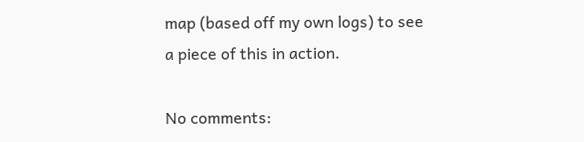map (based off my own logs) to see a piece of this in action.

No comments: